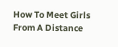How To Meet Girls From A Distance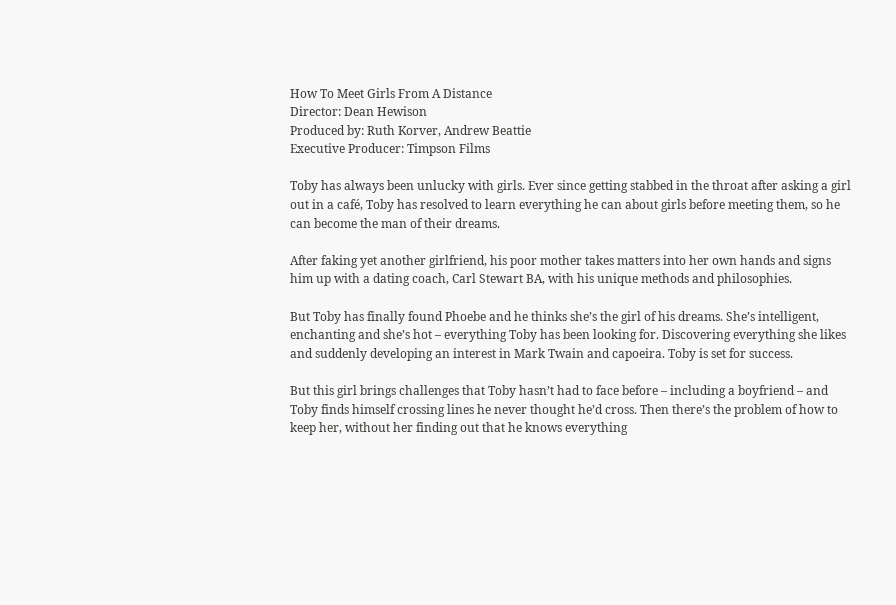How To Meet Girls From A Distance
Director: Dean Hewison
Produced by: Ruth Korver, Andrew Beattie
Executive Producer: Timpson Films

Toby has always been unlucky with girls. Ever since getting stabbed in the throat after asking a girl out in a café, Toby has resolved to learn everything he can about girls before meeting them, so he can become the man of their dreams.

After faking yet another girlfriend, his poor mother takes matters into her own hands and signs him up with a dating coach, Carl Stewart BA, with his unique methods and philosophies.

But Toby has finally found Phoebe and he thinks she’s the girl of his dreams. She’s intelligent, enchanting and she’s hot – everything Toby has been looking for. Discovering everything she likes and suddenly developing an interest in Mark Twain and capoeira. Toby is set for success.

But this girl brings challenges that Toby hasn’t had to face before – including a boyfriend – and Toby finds himself crossing lines he never thought he’d cross. Then there’s the problem of how to keep her, without her finding out that he knows everything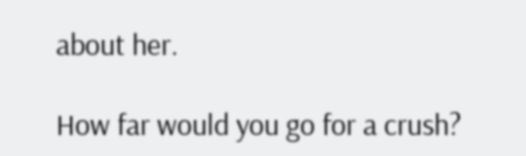about her.

How far would you go for a crush?